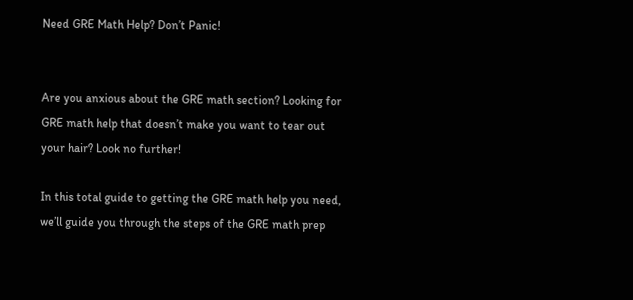Need GRE Math Help? Don’t Panic!


Are you anxious about the GRE math section? Looking for GRE math help that doesn’t make you want to tear out your hair? Look no further!

In this total guide to getting the GRE math help you need, we’ll guide you through the steps of the GRE math prep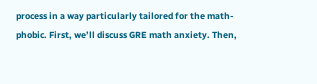process in a way particularly tailored for the math-phobic. First, we’ll discuss GRE math anxiety. Then,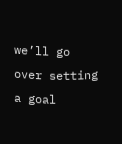we’ll go over setting a goal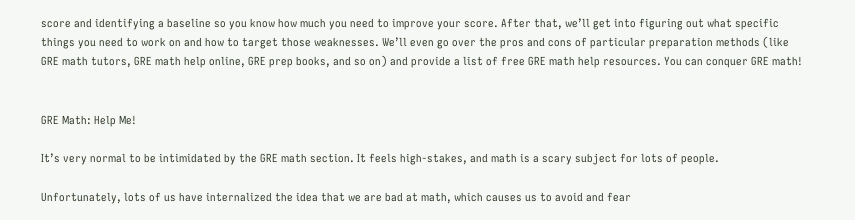score and identifying a baseline so you know how much you need to improve your score. After that, we’ll get into figuring out what specific things you need to work on and how to target those weaknesses. We’ll even go over the pros and cons of particular preparation methods (like GRE math tutors, GRE math help online, GRE prep books, and so on) and provide a list of free GRE math help resources. You can conquer GRE math!


GRE Math: Help Me!

It’s very normal to be intimidated by the GRE math section. It feels high-stakes, and math is a scary subject for lots of people.

Unfortunately, lots of us have internalized the idea that we are bad at math, which causes us to avoid and fear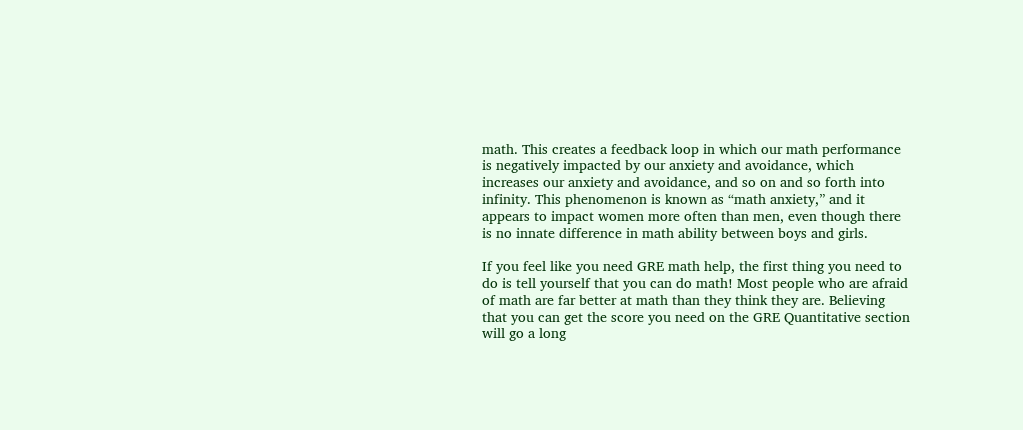math. This creates a feedback loop in which our math performance is negatively impacted by our anxiety and avoidance, which increases our anxiety and avoidance, and so on and so forth into infinity. This phenomenon is known as “math anxiety,” and it appears to impact women more often than men, even though there is no innate difference in math ability between boys and girls.

If you feel like you need GRE math help, the first thing you need to do is tell yourself that you can do math! Most people who are afraid of math are far better at math than they think they are. Believing that you can get the score you need on the GRE Quantitative section will go a long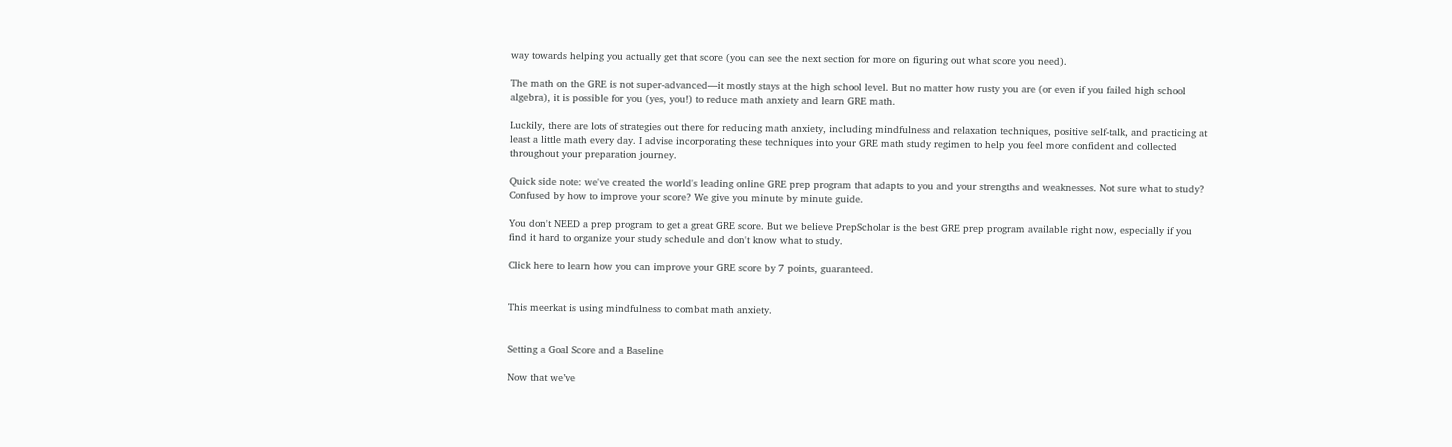way towards helping you actually get that score (you can see the next section for more on figuring out what score you need).

The math on the GRE is not super-advanced—it mostly stays at the high school level. But no matter how rusty you are (or even if you failed high school algebra), it is possible for you (yes, you!) to reduce math anxiety and learn GRE math.

Luckily, there are lots of strategies out there for reducing math anxiety, including mindfulness and relaxation techniques, positive self-talk, and practicing at least a little math every day. I advise incorporating these techniques into your GRE math study regimen to help you feel more confident and collected throughout your preparation journey.

Quick side note: we've created the world's leading online GRE prep program that adapts to you and your strengths and weaknesses. Not sure what to study? Confused by how to improve your score? We give you minute by minute guide.

You don't NEED a prep program to get a great GRE score. But we believe PrepScholar is the best GRE prep program available right now, especially if you find it hard to organize your study schedule and don't know what to study.

Click here to learn how you can improve your GRE score by 7 points, guaranteed.


This meerkat is using mindfulness to combat math anxiety.


Setting a Goal Score and a Baseline

Now that we’ve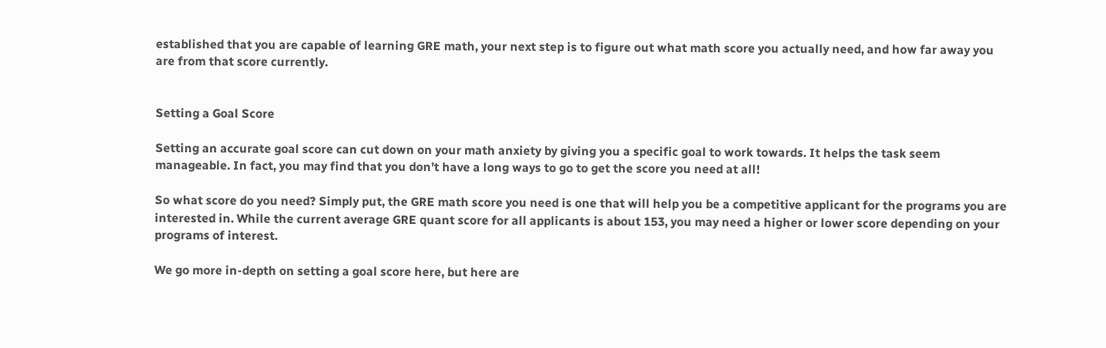established that you are capable of learning GRE math, your next step is to figure out what math score you actually need, and how far away you are from that score currently.


Setting a Goal Score

Setting an accurate goal score can cut down on your math anxiety by giving you a specific goal to work towards. It helps the task seem manageable. In fact, you may find that you don’t have a long ways to go to get the score you need at all!

So what score do you need? Simply put, the GRE math score you need is one that will help you be a competitive applicant for the programs you are interested in. While the current average GRE quant score for all applicants is about 153, you may need a higher or lower score depending on your programs of interest.

We go more in-depth on setting a goal score here, but here are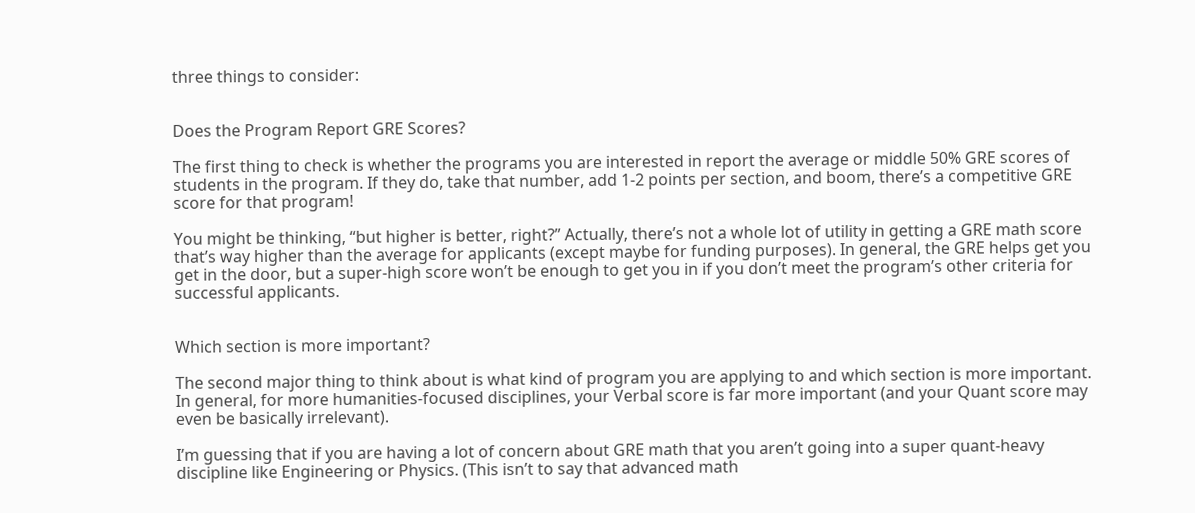three things to consider:


Does the Program Report GRE Scores?

The first thing to check is whether the programs you are interested in report the average or middle 50% GRE scores of students in the program. If they do, take that number, add 1-2 points per section, and boom, there’s a competitive GRE score for that program!

You might be thinking, “but higher is better, right?” Actually, there’s not a whole lot of utility in getting a GRE math score that’s way higher than the average for applicants (except maybe for funding purposes). In general, the GRE helps get you get in the door, but a super-high score won’t be enough to get you in if you don’t meet the program’s other criteria for successful applicants.


Which section is more important?

The second major thing to think about is what kind of program you are applying to and which section is more important. In general, for more humanities-focused disciplines, your Verbal score is far more important (and your Quant score may even be basically irrelevant).

I’m guessing that if you are having a lot of concern about GRE math that you aren’t going into a super quant-heavy discipline like Engineering or Physics. (This isn’t to say that advanced math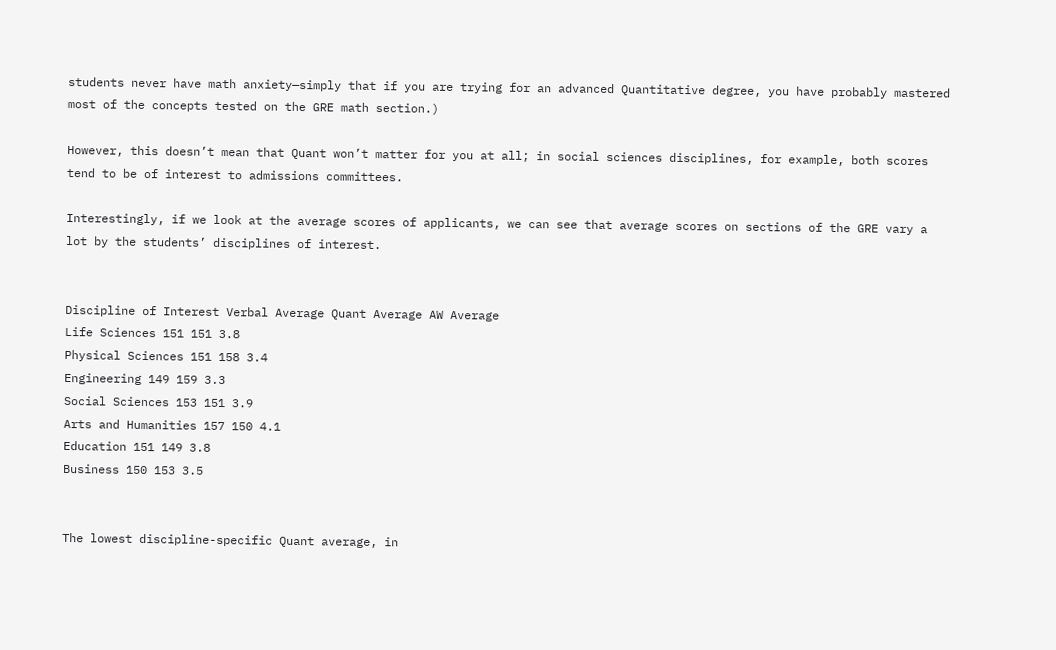students never have math anxiety—simply that if you are trying for an advanced Quantitative degree, you have probably mastered most of the concepts tested on the GRE math section.)

However, this doesn’t mean that Quant won’t matter for you at all; in social sciences disciplines, for example, both scores tend to be of interest to admissions committees.

Interestingly, if we look at the average scores of applicants, we can see that average scores on sections of the GRE vary a lot by the students’ disciplines of interest.


Discipline of Interest Verbal Average Quant Average AW Average
Life Sciences 151 151 3.8
Physical Sciences 151 158 3.4
Engineering 149 159 3.3
Social Sciences 153 151 3.9
Arts and Humanities 157 150 4.1
Education 151 149 3.8
Business 150 153 3.5


The lowest discipline-specific Quant average, in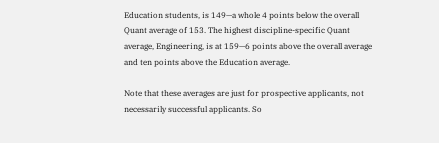Education students, is 149—a whole 4 points below the overall Quant average of 153. The highest discipline-specific Quant average, Engineering, is at 159—6 points above the overall average and ten points above the Education average.

Note that these averages are just for prospective applicants, not necessarily successful applicants. So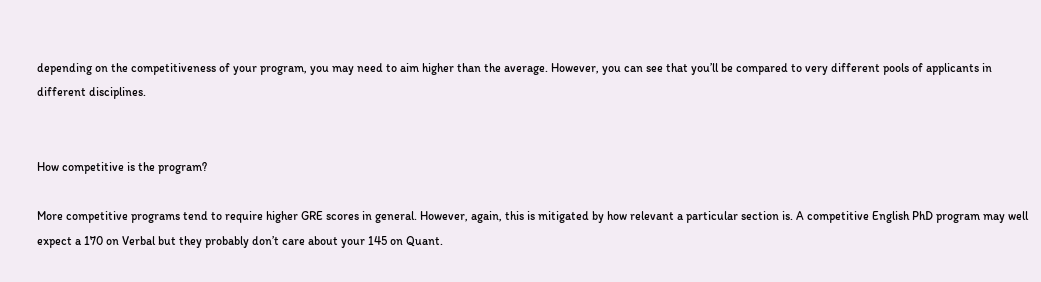depending on the competitiveness of your program, you may need to aim higher than the average. However, you can see that you’ll be compared to very different pools of applicants in different disciplines.


How competitive is the program?

More competitive programs tend to require higher GRE scores in general. However, again, this is mitigated by how relevant a particular section is. A competitive English PhD program may well expect a 170 on Verbal but they probably don’t care about your 145 on Quant.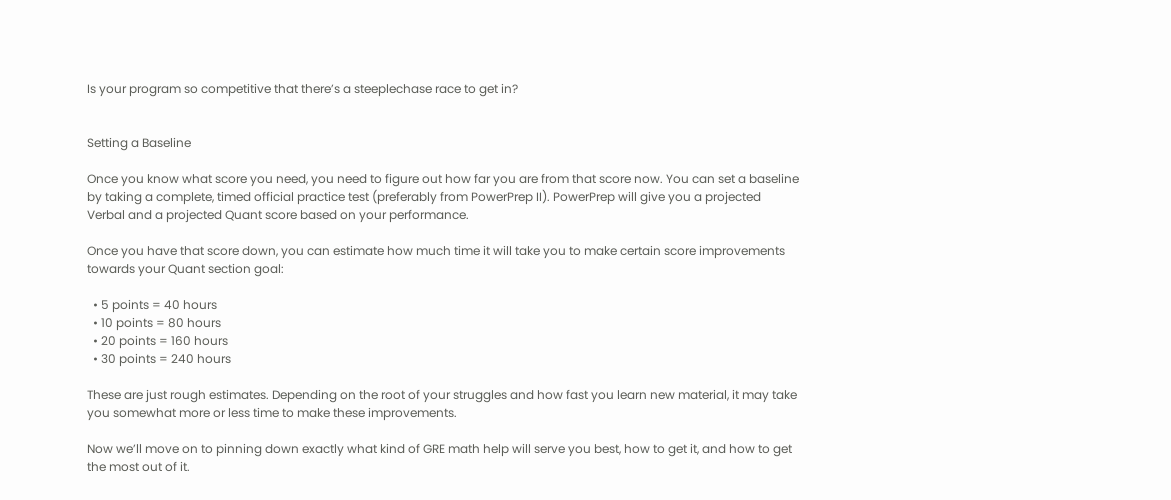Is your program so competitive that there’s a steeplechase race to get in?


Setting a Baseline

Once you know what score you need, you need to figure out how far you are from that score now. You can set a baseline by taking a complete, timed official practice test (preferably from PowerPrep II). PowerPrep will give you a projected Verbal and a projected Quant score based on your performance.

Once you have that score down, you can estimate how much time it will take you to make certain score improvements towards your Quant section goal:

  • 5 points = 40 hours
  • 10 points = 80 hours
  • 20 points = 160 hours
  • 30 points = 240 hours

These are just rough estimates. Depending on the root of your struggles and how fast you learn new material, it may take you somewhat more or less time to make these improvements.

Now we’ll move on to pinning down exactly what kind of GRE math help will serve you best, how to get it, and how to get the most out of it.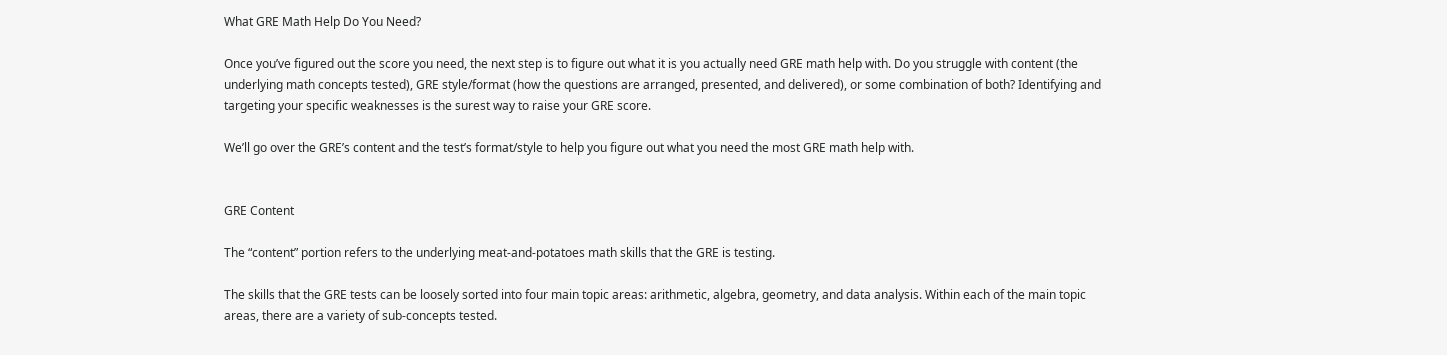What GRE Math Help Do You Need?

Once you’ve figured out the score you need, the next step is to figure out what it is you actually need GRE math help with. Do you struggle with content (the underlying math concepts tested), GRE style/format (how the questions are arranged, presented, and delivered), or some combination of both? Identifying and targeting your specific weaknesses is the surest way to raise your GRE score.

We’ll go over the GRE’s content and the test’s format/style to help you figure out what you need the most GRE math help with.


GRE Content

The “content” portion refers to the underlying meat-and-potatoes math skills that the GRE is testing.

The skills that the GRE tests can be loosely sorted into four main topic areas: arithmetic, algebra, geometry, and data analysis. Within each of the main topic areas, there are a variety of sub-concepts tested.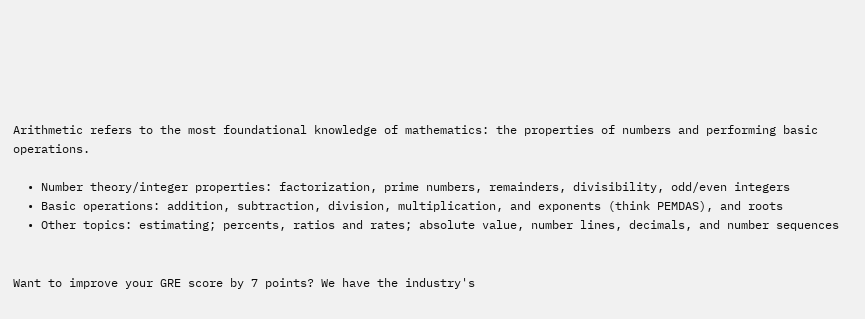Arithmetic refers to the most foundational knowledge of mathematics: the properties of numbers and performing basic operations.

  • Number theory/integer properties: factorization, prime numbers, remainders, divisibility, odd/even integers
  • Basic operations: addition, subtraction, division, multiplication, and exponents (think PEMDAS), and roots
  • Other topics: estimating; percents, ratios and rates; absolute value, number lines, decimals, and number sequences


Want to improve your GRE score by 7 points? We have the industry's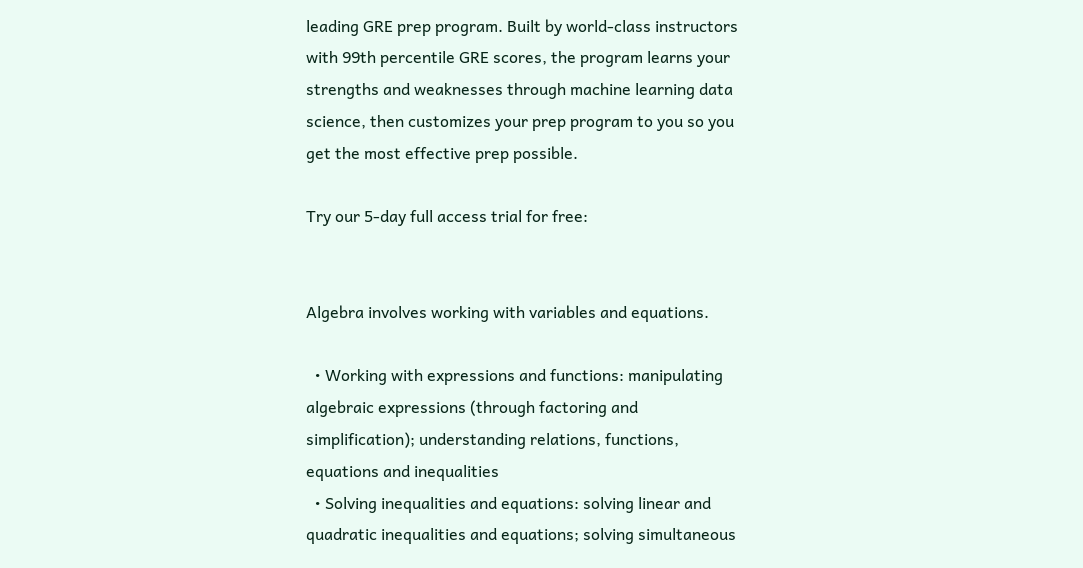leading GRE prep program. Built by world-class instructors with 99th percentile GRE scores, the program learns your strengths and weaknesses through machine learning data science, then customizes your prep program to you so you get the most effective prep possible.

Try our 5-day full access trial for free:


Algebra involves working with variables and equations.

  • Working with expressions and functions: manipulating algebraic expressions (through factoring and simplification); understanding relations, functions, equations and inequalities
  • Solving inequalities and equations: solving linear and quadratic inequalities and equations; solving simultaneous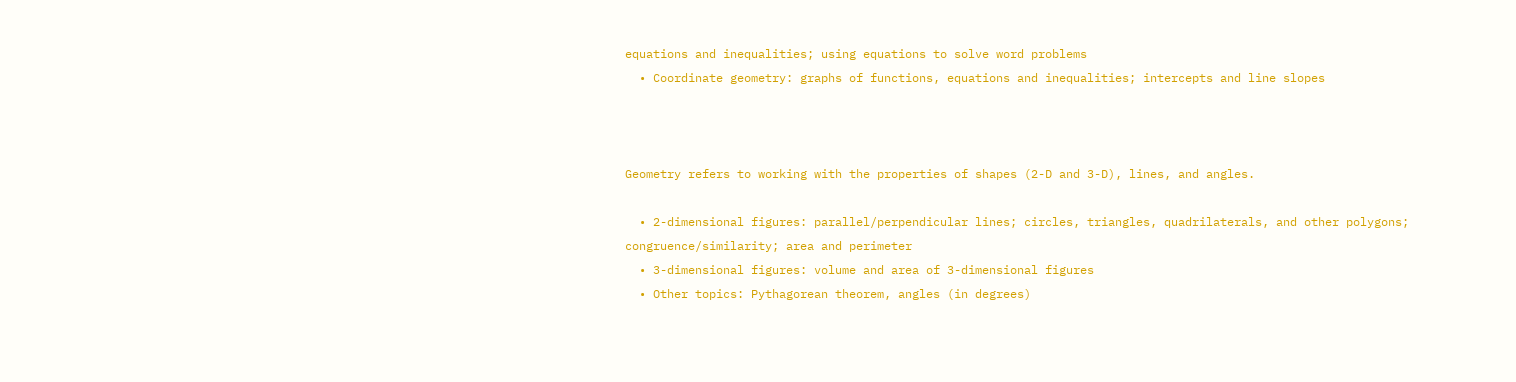equations and inequalities; using equations to solve word problems
  • Coordinate geometry: graphs of functions, equations and inequalities; intercepts and line slopes



Geometry refers to working with the properties of shapes (2-D and 3-D), lines, and angles.

  • 2-dimensional figures: parallel/perpendicular lines; circles, triangles, quadrilaterals, and other polygons; congruence/similarity; area and perimeter
  • 3-dimensional figures: volume and area of 3-dimensional figures
  • Other topics: Pythagorean theorem, angles (in degrees)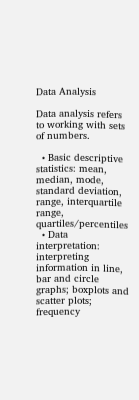Data Analysis

Data analysis refers to working with sets of numbers.

  • Basic descriptive statistics: mean, median, mode, standard deviation, range, interquartile range, quartiles/percentiles
  • Data interpretation: interpreting information in line, bar and circle graphs; boxplots and scatter plots; frequency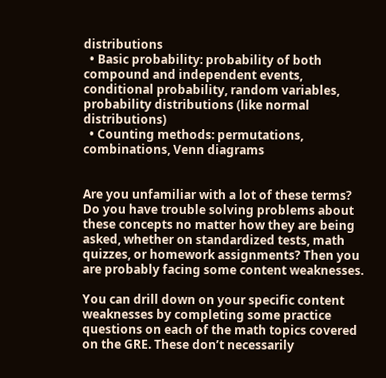distributions
  • Basic probability: probability of both compound and independent events, conditional probability, random variables, probability distributions (like normal distributions)
  • Counting methods: permutations, combinations, Venn diagrams


Are you unfamiliar with a lot of these terms? Do you have trouble solving problems about these concepts no matter how they are being asked, whether on standardized tests, math quizzes, or homework assignments? Then you are probably facing some content weaknesses.

You can drill down on your specific content weaknesses by completing some practice questions on each of the math topics covered on the GRE. These don’t necessarily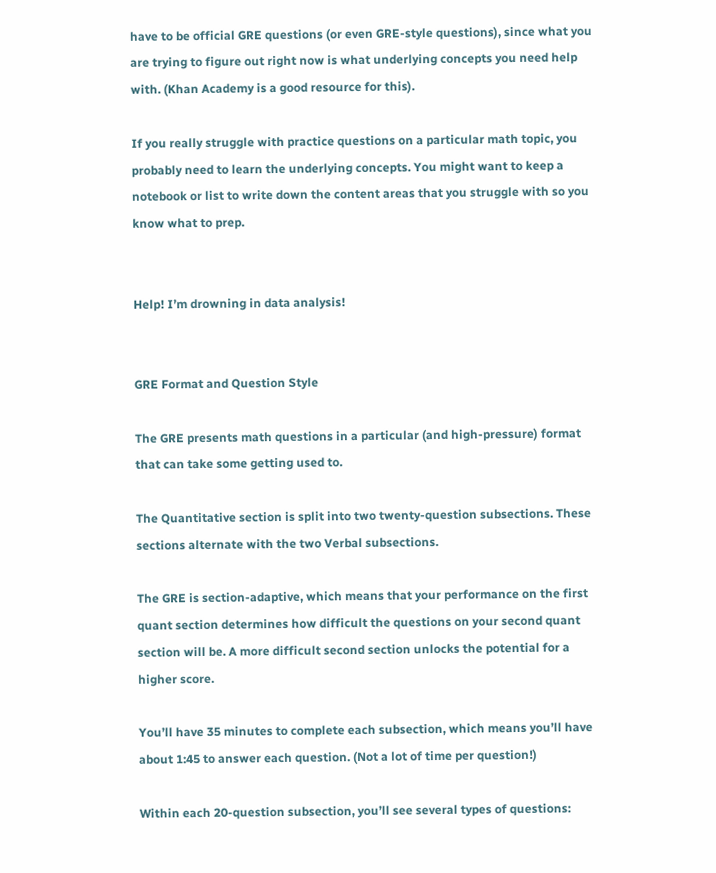have to be official GRE questions (or even GRE-style questions), since what you are trying to figure out right now is what underlying concepts you need help with. (Khan Academy is a good resource for this).

If you really struggle with practice questions on a particular math topic, you probably need to learn the underlying concepts. You might want to keep a notebook or list to write down the content areas that you struggle with so you know what to prep.


Help! I’m drowning in data analysis!


GRE Format and Question Style

The GRE presents math questions in a particular (and high-pressure) format that can take some getting used to.

The Quantitative section is split into two twenty-question subsections. These sections alternate with the two Verbal subsections.

The GRE is section-adaptive, which means that your performance on the first quant section determines how difficult the questions on your second quant section will be. A more difficult second section unlocks the potential for a higher score.

You’ll have 35 minutes to complete each subsection, which means you’ll have about 1:45 to answer each question. (Not a lot of time per question!)

Within each 20-question subsection, you’ll see several types of questions: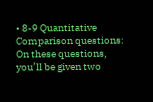• 8-9 Quantitative Comparison questions: On these questions, you’ll be given two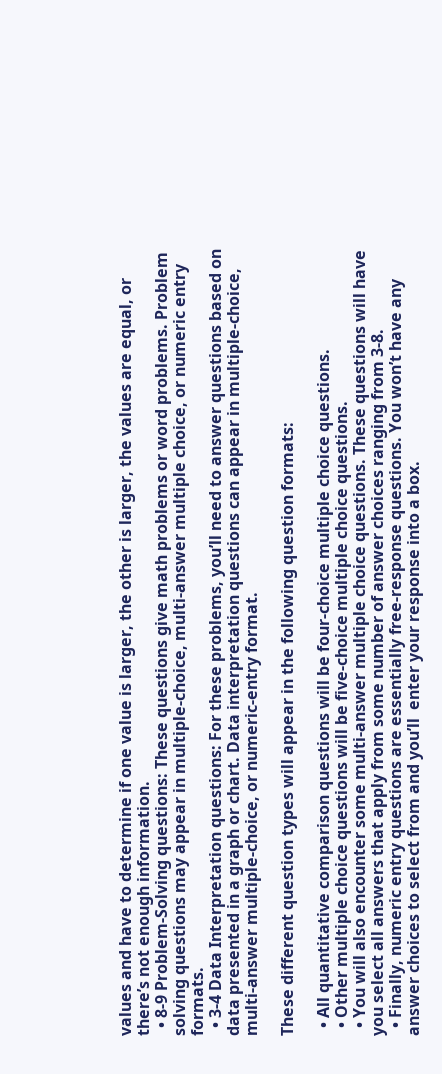values and have to determine if one value is larger, the other is larger, the values are equal, or there’s not enough information.
  • 8-9 Problem-Solving questions: These questions give math problems or word problems. Problem solving questions may appear in multiple-choice, multi-answer multiple choice, or numeric entry formats.
  • 3-4 Data Interpretation questions: For these problems, you’ll need to answer questions based on data presented in a graph or chart. Data interpretation questions can appear in multiple-choice, multi-answer multiple-choice, or numeric-entry format.

These different question types will appear in the following question formats:

  • All quantitative comparison questions will be four-choice multiple choice questions.
  • Other multiple choice questions will be five-choice multiple choice questions.
  • You will also encounter some multi-answer multiple choice questions. These questions will have you select all answers that apply from some number of answer choices ranging from 3-8.
  • Finally, numeric entry questions are essentially free-response questions. You won’t have any answer choices to select from and you’ll  enter your response into a box.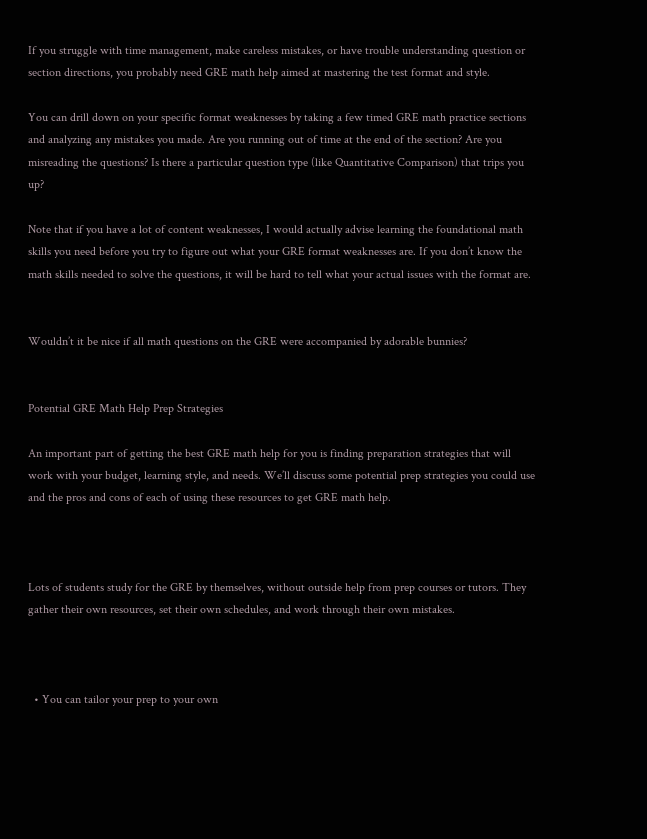If you struggle with time management, make careless mistakes, or have trouble understanding question or section directions, you probably need GRE math help aimed at mastering the test format and style.

You can drill down on your specific format weaknesses by taking a few timed GRE math practice sections and analyzing any mistakes you made. Are you running out of time at the end of the section? Are you misreading the questions? Is there a particular question type (like Quantitative Comparison) that trips you up?

Note that if you have a lot of content weaknesses, I would actually advise learning the foundational math skills you need before you try to figure out what your GRE format weaknesses are. If you don’t know the math skills needed to solve the questions, it will be hard to tell what your actual issues with the format are.


Wouldn’t it be nice if all math questions on the GRE were accompanied by adorable bunnies?


Potential GRE Math Help Prep Strategies

An important part of getting the best GRE math help for you is finding preparation strategies that will work with your budget, learning style, and needs. We’ll discuss some potential prep strategies you could use and the pros and cons of each of using these resources to get GRE math help.



Lots of students study for the GRE by themselves, without outside help from prep courses or tutors. They gather their own resources, set their own schedules, and work through their own mistakes.



  • You can tailor your prep to your own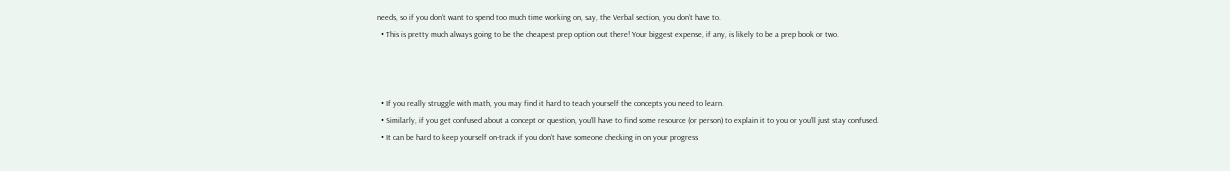needs, so if you don’t want to spend too much time working on, say, the Verbal section, you don’t have to.
  • This is pretty much always going to be the cheapest prep option out there! Your biggest expense, if any, is likely to be a prep book or two.



  • If you really struggle with math, you may find it hard to teach yourself the concepts you need to learn.
  • Similarly, if you get confused about a concept or question, you’ll have to find some resource (or person) to explain it to you or you’ll just stay confused.
  • It can be hard to keep yourself on-track if you don’t have someone checking in on your progress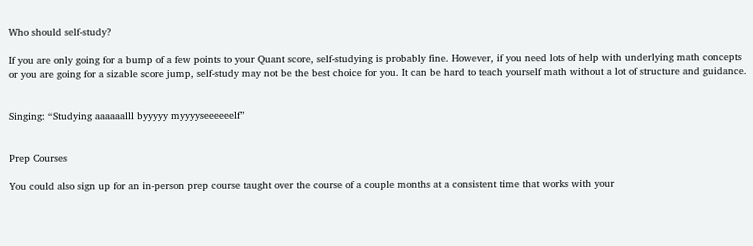Who should self-study?

If you are only going for a bump of a few points to your Quant score, self-studying is probably fine. However, if you need lots of help with underlying math concepts or you are going for a sizable score jump, self-study may not be the best choice for you. It can be hard to teach yourself math without a lot of structure and guidance.


Singing: “Studying aaaaaalll byyyyy myyyyseeeeeelf”


Prep Courses

You could also sign up for an in-person prep course taught over the course of a couple months at a consistent time that works with your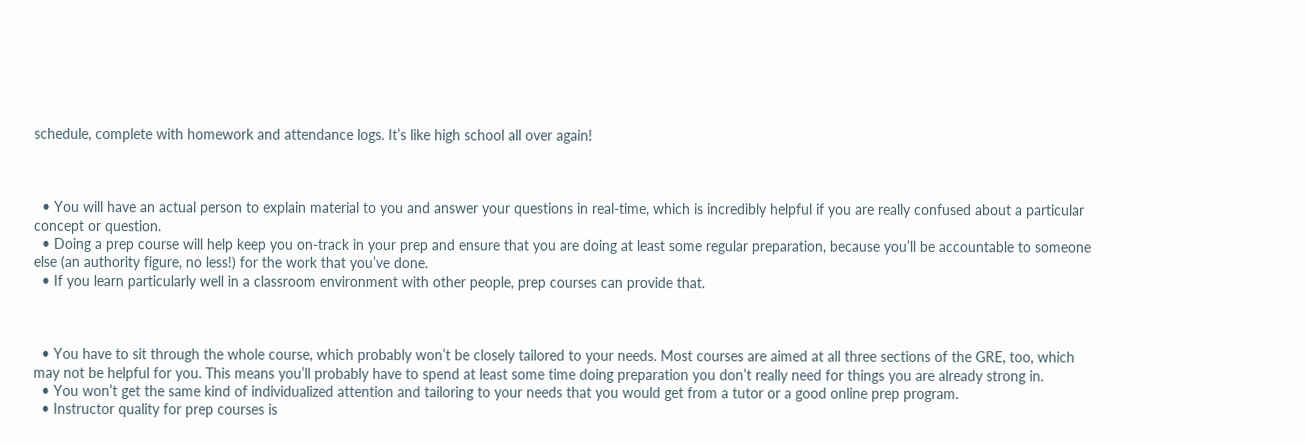schedule, complete with homework and attendance logs. It’s like high school all over again!



  • You will have an actual person to explain material to you and answer your questions in real-time, which is incredibly helpful if you are really confused about a particular concept or question.
  • Doing a prep course will help keep you on-track in your prep and ensure that you are doing at least some regular preparation, because you’ll be accountable to someone else (an authority figure, no less!) for the work that you’ve done.
  • If you learn particularly well in a classroom environment with other people, prep courses can provide that.



  • You have to sit through the whole course, which probably won’t be closely tailored to your needs. Most courses are aimed at all three sections of the GRE, too, which may not be helpful for you. This means you’ll probably have to spend at least some time doing preparation you don’t really need for things you are already strong in.
  • You won’t get the same kind of individualized attention and tailoring to your needs that you would get from a tutor or a good online prep program.
  • Instructor quality for prep courses is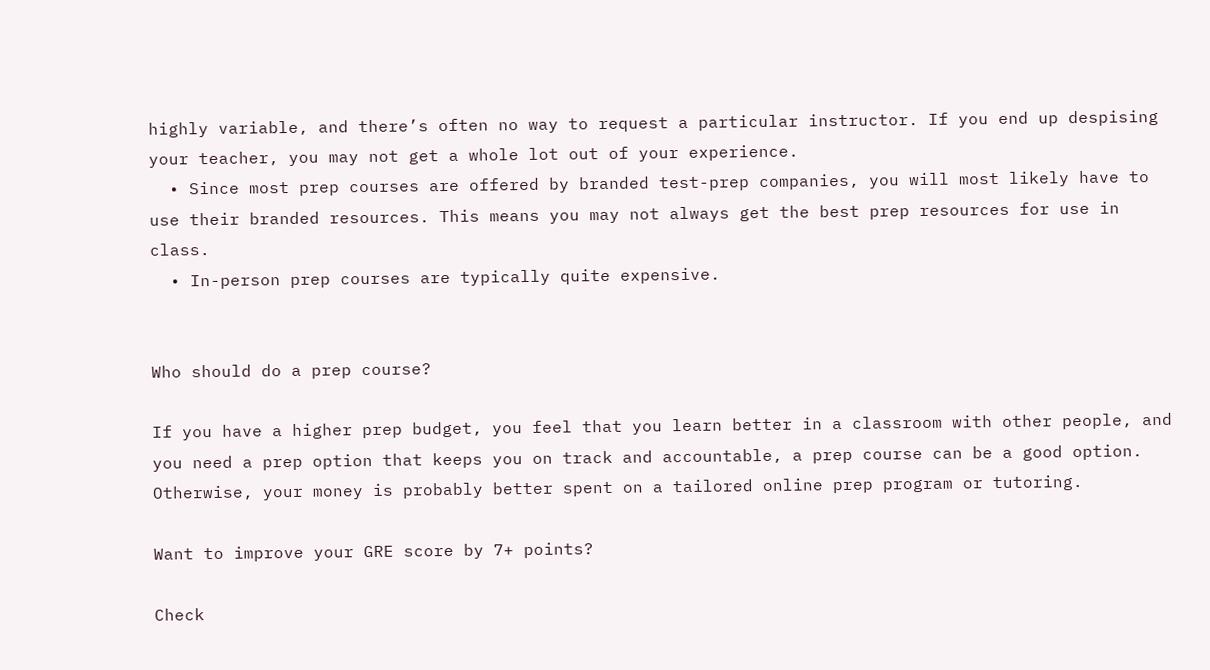highly variable, and there’s often no way to request a particular instructor. If you end up despising your teacher, you may not get a whole lot out of your experience.
  • Since most prep courses are offered by branded test-prep companies, you will most likely have to use their branded resources. This means you may not always get the best prep resources for use in class.
  • In-person prep courses are typically quite expensive.


Who should do a prep course?

If you have a higher prep budget, you feel that you learn better in a classroom with other people, and you need a prep option that keeps you on track and accountable, a prep course can be a good option. Otherwise, your money is probably better spent on a tailored online prep program or tutoring.

Want to improve your GRE score by 7+ points?

Check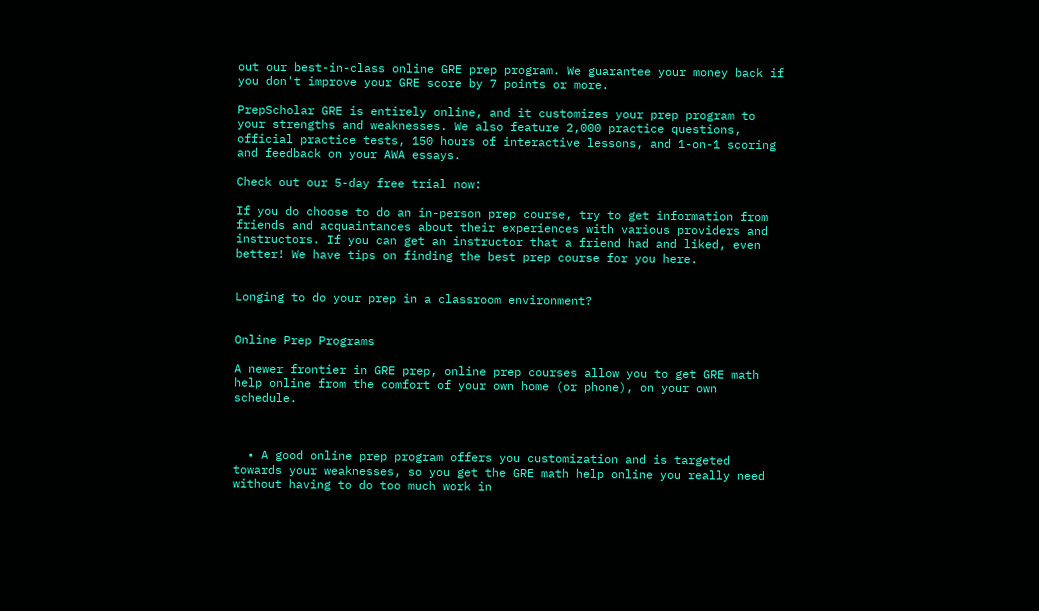out our best-in-class online GRE prep program. We guarantee your money back if you don't improve your GRE score by 7 points or more.

PrepScholar GRE is entirely online, and it customizes your prep program to your strengths and weaknesses. We also feature 2,000 practice questions, official practice tests, 150 hours of interactive lessons, and 1-on-1 scoring and feedback on your AWA essays.

Check out our 5-day free trial now:

If you do choose to do an in-person prep course, try to get information from friends and acquaintances about their experiences with various providers and instructors. If you can get an instructor that a friend had and liked, even better! We have tips on finding the best prep course for you here.


Longing to do your prep in a classroom environment?


Online Prep Programs

A newer frontier in GRE prep, online prep courses allow you to get GRE math help online from the comfort of your own home (or phone), on your own schedule.



  • A good online prep program offers you customization and is targeted towards your weaknesses, so you get the GRE math help online you really need without having to do too much work in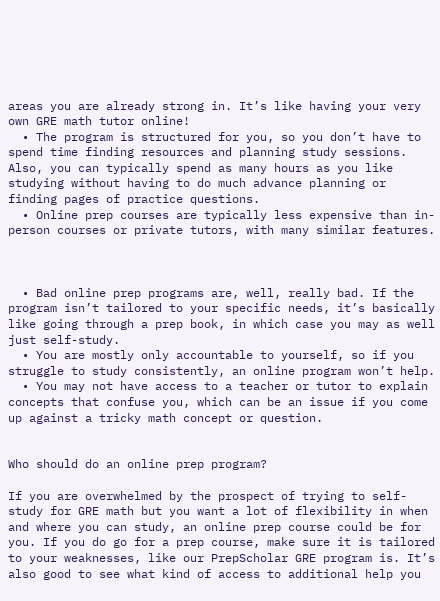areas you are already strong in. It’s like having your very own GRE math tutor online!
  • The program is structured for you, so you don’t have to spend time finding resources and planning study sessions. Also, you can typically spend as many hours as you like studying without having to do much advance planning or finding pages of practice questions.
  • Online prep courses are typically less expensive than in-person courses or private tutors, with many similar features.



  • Bad online prep programs are, well, really bad. If the program isn’t tailored to your specific needs, it’s basically like going through a prep book, in which case you may as well just self-study.
  • You are mostly only accountable to yourself, so if you struggle to study consistently, an online program won’t help.
  • You may not have access to a teacher or tutor to explain concepts that confuse you, which can be an issue if you come up against a tricky math concept or question.


Who should do an online prep program?

If you are overwhelmed by the prospect of trying to self-study for GRE math but you want a lot of flexibility in when and where you can study, an online prep course could be for you. If you do go for a prep course, make sure it is tailored to your weaknesses, like our PrepScholar GRE program is. It’s also good to see what kind of access to additional help you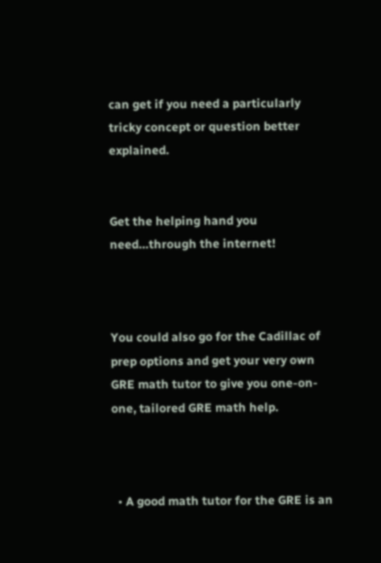can get if you need a particularly tricky concept or question better explained.


Get the helping hand you need…through the internet!



You could also go for the Cadillac of prep options and get your very own GRE math tutor to give you one-on-one, tailored GRE math help.



  • A good math tutor for the GRE is an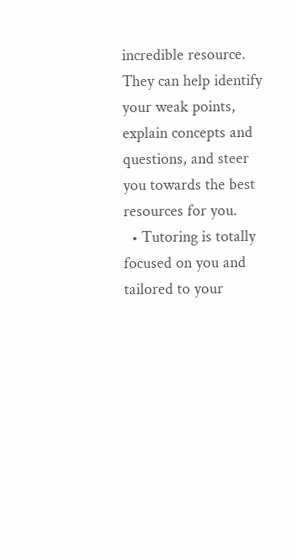incredible resource. They can help identify your weak points, explain concepts and questions, and steer you towards the best resources for you.
  • Tutoring is totally focused on you and tailored to your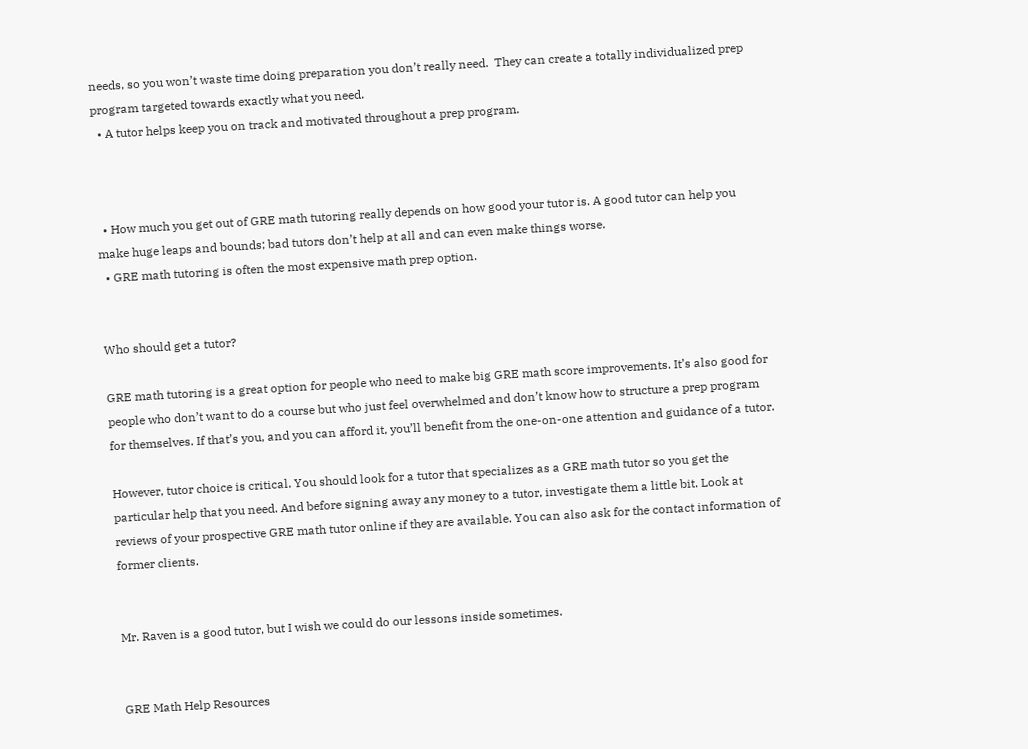needs, so you won’t waste time doing preparation you don’t really need.  They can create a totally individualized prep program targeted towards exactly what you need.
  • A tutor helps keep you on track and motivated throughout a prep program.



  • How much you get out of GRE math tutoring really depends on how good your tutor is. A good tutor can help you make huge leaps and bounds; bad tutors don’t help at all and can even make things worse.
  • GRE math tutoring is often the most expensive math prep option.


Who should get a tutor?

GRE math tutoring is a great option for people who need to make big GRE math score improvements. It’s also good for people who don’t want to do a course but who just feel overwhelmed and don’t know how to structure a prep program for themselves. If that’s you, and you can afford it, you’ll benefit from the one-on-one attention and guidance of a tutor.

However, tutor choice is critical. You should look for a tutor that specializes as a GRE math tutor so you get the particular help that you need. And before signing away any money to a tutor, investigate them a little bit. Look at reviews of your prospective GRE math tutor online if they are available. You can also ask for the contact information of former clients.


Mr. Raven is a good tutor, but I wish we could do our lessons inside sometimes.


GRE Math Help Resources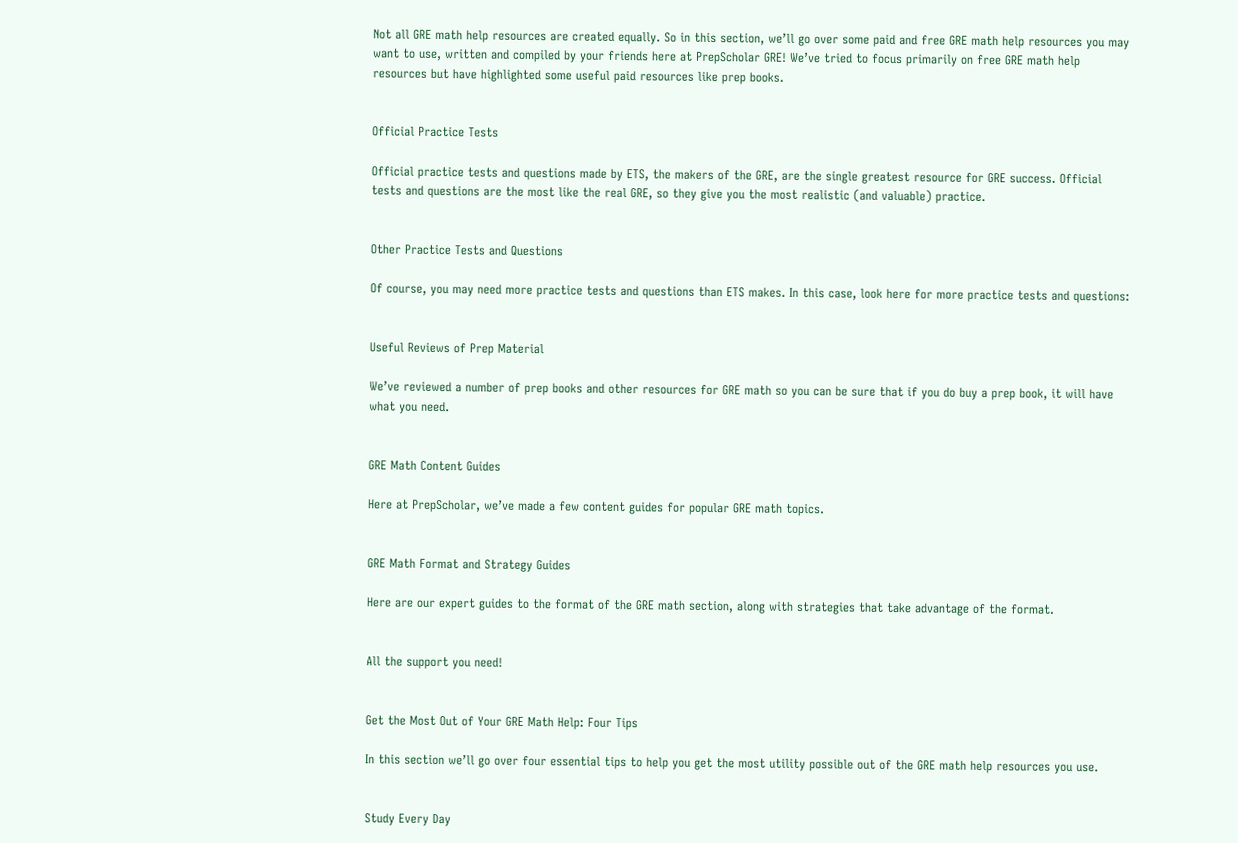Not all GRE math help resources are created equally. So in this section, we’ll go over some paid and free GRE math help resources you may want to use, written and compiled by your friends here at PrepScholar GRE! We’ve tried to focus primarily on free GRE math help resources but have highlighted some useful paid resources like prep books.


Official Practice Tests

Official practice tests and questions made by ETS, the makers of the GRE, are the single greatest resource for GRE success. Official tests and questions are the most like the real GRE, so they give you the most realistic (and valuable) practice.


Other Practice Tests and Questions

Of course, you may need more practice tests and questions than ETS makes. In this case, look here for more practice tests and questions:


Useful Reviews of Prep Material

We’ve reviewed a number of prep books and other resources for GRE math so you can be sure that if you do buy a prep book, it will have what you need.


GRE Math Content Guides

Here at PrepScholar, we’ve made a few content guides for popular GRE math topics.


GRE Math Format and Strategy Guides

Here are our expert guides to the format of the GRE math section, along with strategies that take advantage of the format.


All the support you need!


Get the Most Out of Your GRE Math Help: Four Tips

In this section we’ll go over four essential tips to help you get the most utility possible out of the GRE math help resources you use.


Study Every Day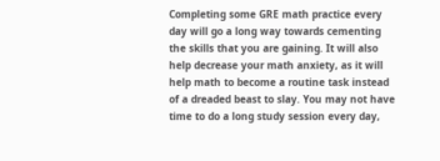Completing some GRE math practice every day will go a long way towards cementing the skills that you are gaining. It will also help decrease your math anxiety, as it will help math to become a routine task instead of a dreaded beast to slay. You may not have time to do a long study session every day,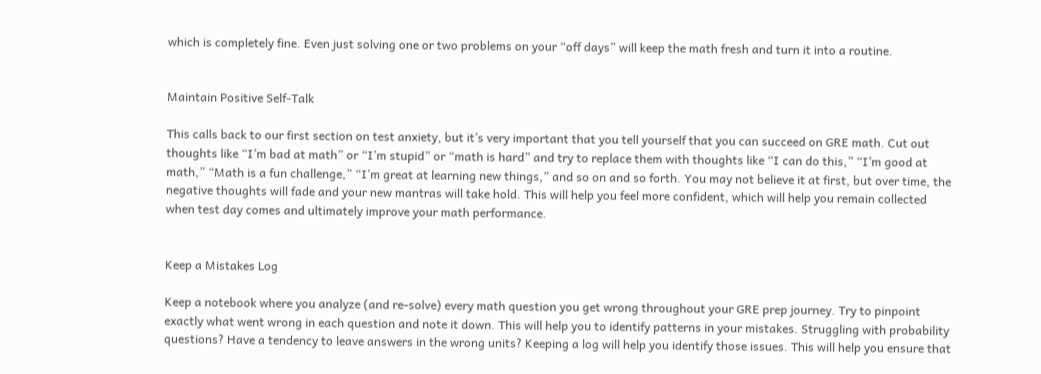which is completely fine. Even just solving one or two problems on your “off days” will keep the math fresh and turn it into a routine.


Maintain Positive Self-Talk

This calls back to our first section on test anxiety, but it’s very important that you tell yourself that you can succeed on GRE math. Cut out thoughts like “I’m bad at math” or “I’m stupid” or “math is hard” and try to replace them with thoughts like “I can do this,” “I’m good at math,” “Math is a fun challenge,” “I’m great at learning new things,” and so on and so forth. You may not believe it at first, but over time, the negative thoughts will fade and your new mantras will take hold. This will help you feel more confident, which will help you remain collected when test day comes and ultimately improve your math performance.


Keep a Mistakes Log

Keep a notebook where you analyze (and re-solve) every math question you get wrong throughout your GRE prep journey. Try to pinpoint exactly what went wrong in each question and note it down. This will help you to identify patterns in your mistakes. Struggling with probability questions? Have a tendency to leave answers in the wrong units? Keeping a log will help you identify those issues. This will help you ensure that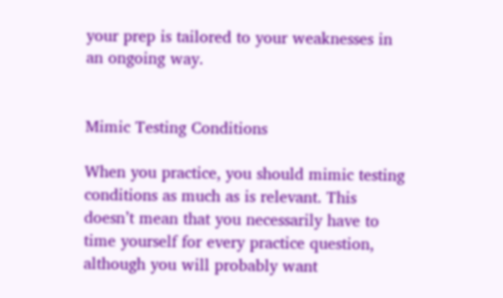your prep is tailored to your weaknesses in an ongoing way.


Mimic Testing Conditions

When you practice, you should mimic testing conditions as much as is relevant. This doesn’t mean that you necessarily have to time yourself for every practice question, although you will probably want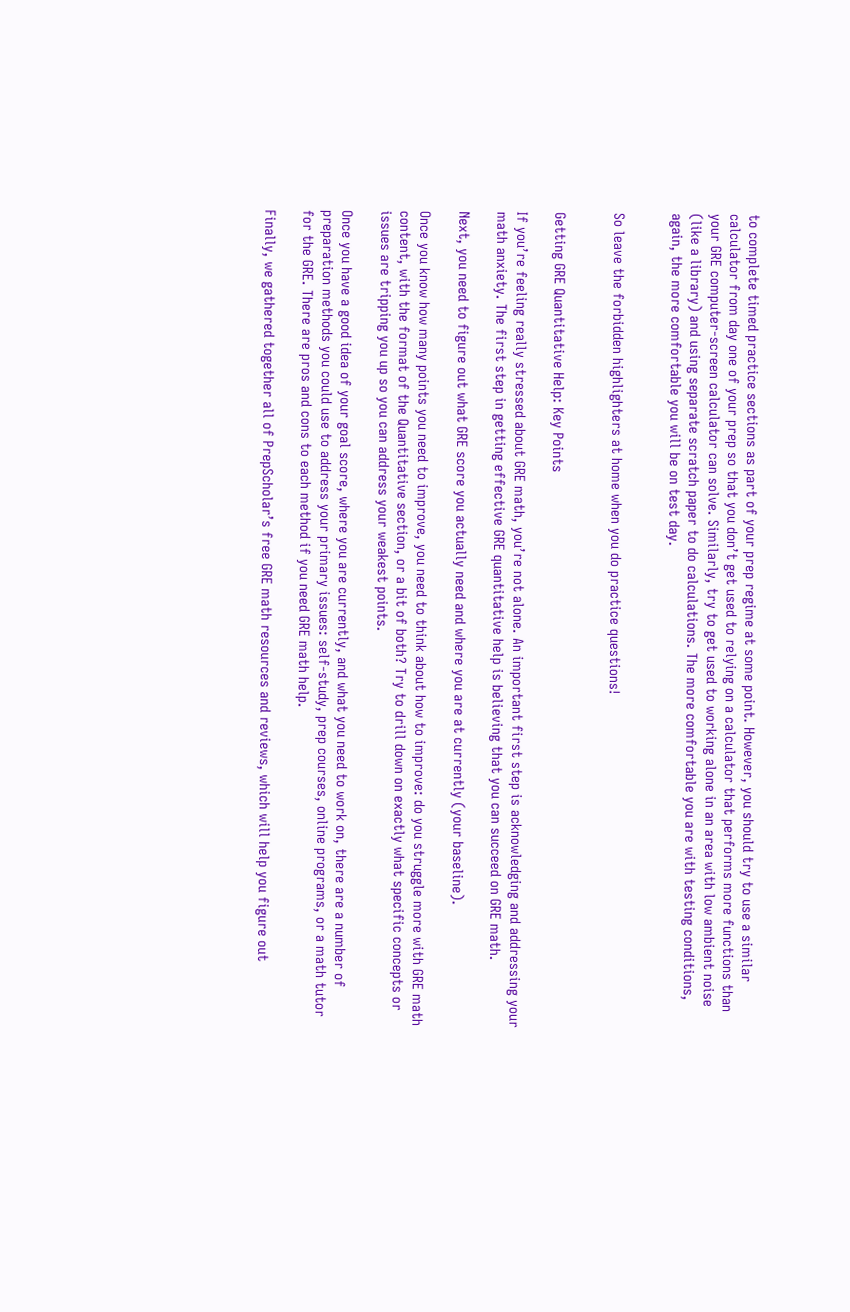to complete timed practice sections as part of your prep regime at some point. However, you should try to use a similar calculator from day one of your prep so that you don’t get used to relying on a calculator that performs more functions than your GRE computer-screen calculator can solve. Similarly, try to get used to working alone in an area with low ambient noise (like a library) and using separate scratch paper to do calculations. The more comfortable you are with testing conditions, again, the more comfortable you will be on test day.


So leave the forbidden highlighters at home when you do practice questions!


Getting GRE Quantitative Help: Key Points

If you’re feeling really stressed about GRE math, you’re not alone. An important first step is acknowledging and addressing your math anxiety. The first step in getting effective GRE quantitative help is believing that you can succeed on GRE math.

Next, you need to figure out what GRE score you actually need and where you are at currently (your baseline).

Once you know how many points you need to improve, you need to think about how to improve: do you struggle more with GRE math content, with the format of the Quantitative section, or a bit of both? Try to drill down on exactly what specific concepts or issues are tripping you up so you can address your weakest points.

Once you have a good idea of your goal score, where you are currently, and what you need to work on, there are a number of preparation methods you could use to address your primary issues: self-study, prep courses, online programs, or a math tutor for the GRE. There are pros and cons to each method if you need GRE math help.

Finally, we gathered together all of PrepScholar’s free GRE math resources and reviews, which will help you figure out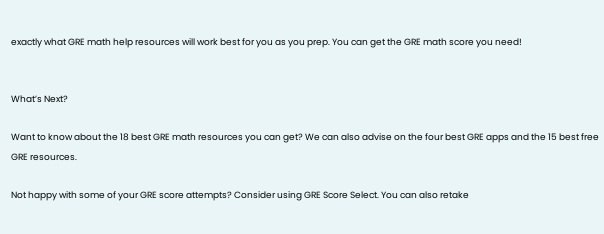exactly what GRE math help resources will work best for you as you prep. You can get the GRE math score you need!


What’s Next?

Want to know about the 18 best GRE math resources you can get? We can also advise on the four best GRE apps and the 15 best free GRE resources.

Not happy with some of your GRE score attempts? Consider using GRE Score Select. You can also retake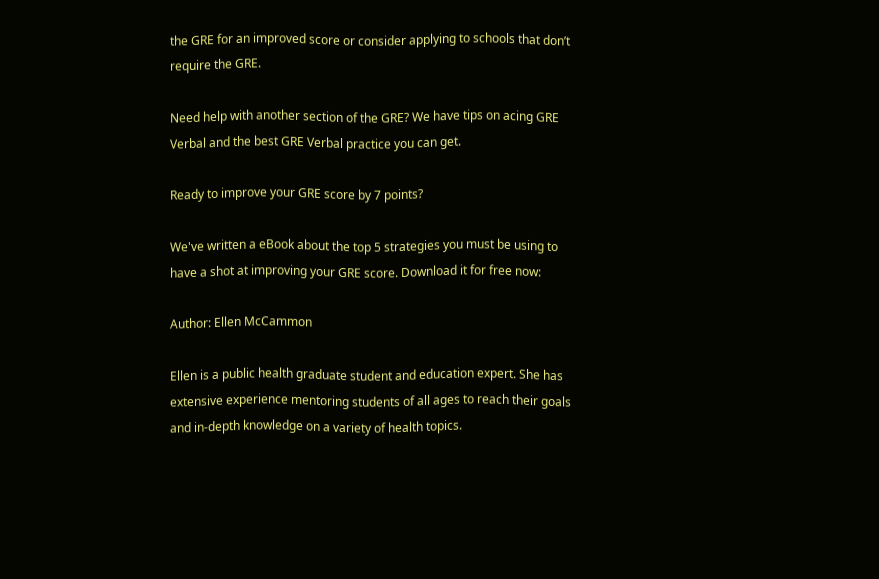the GRE for an improved score or consider applying to schools that don’t require the GRE.

Need help with another section of the GRE? We have tips on acing GRE Verbal and the best GRE Verbal practice you can get.

Ready to improve your GRE score by 7 points?

We've written a eBook about the top 5 strategies you must be using to have a shot at improving your GRE score. Download it for free now:

Author: Ellen McCammon

Ellen is a public health graduate student and education expert. She has extensive experience mentoring students of all ages to reach their goals and in-depth knowledge on a variety of health topics.